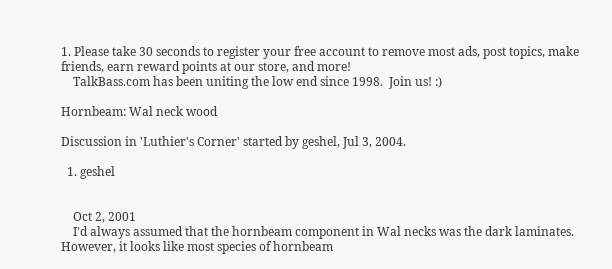1. Please take 30 seconds to register your free account to remove most ads, post topics, make friends, earn reward points at our store, and more!
    TalkBass.com has been uniting the low end since 1998.  Join us! :)

Hornbeam: Wal neck wood

Discussion in 'Luthier's Corner' started by geshel, Jul 3, 2004.

  1. geshel


    Oct 2, 2001
    I'd always assumed that the hornbeam component in Wal necks was the dark laminates. However, it looks like most species of hornbeam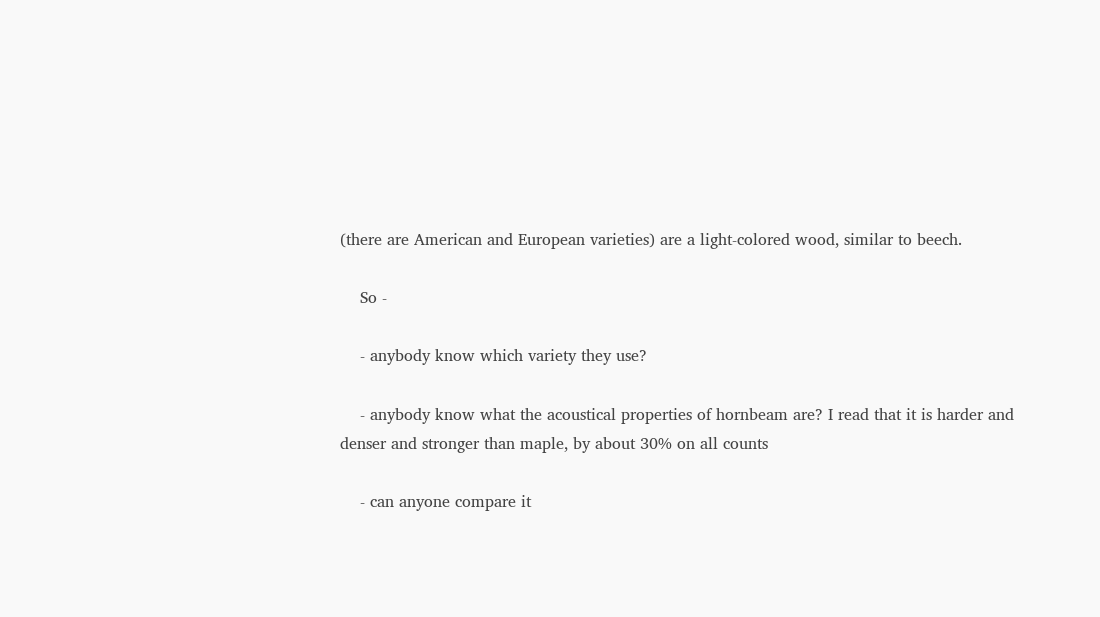(there are American and European varieties) are a light-colored wood, similar to beech.

    So -

    - anybody know which variety they use?

    - anybody know what the acoustical properties of hornbeam are? I read that it is harder and denser and stronger than maple, by about 30% on all counts

    - can anyone compare it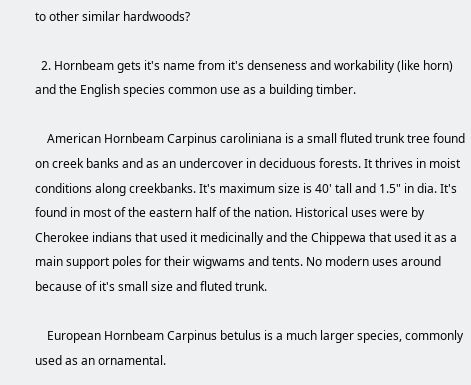to other similar hardwoods?

  2. Hornbeam gets it's name from it's denseness and workability (like horn) and the English species common use as a building timber.

    American Hornbeam Carpinus caroliniana is a small fluted trunk tree found on creek banks and as an undercover in deciduous forests. It thrives in moist conditions along creekbanks. It's maximum size is 40' tall and 1.5" in dia. It's found in most of the eastern half of the nation. Historical uses were by Cherokee indians that used it medicinally and the Chippewa that used it as a main support poles for their wigwams and tents. No modern uses around because of it's small size and fluted trunk.

    European Hornbeam Carpinus betulus is a much larger species, commonly used as an ornamental.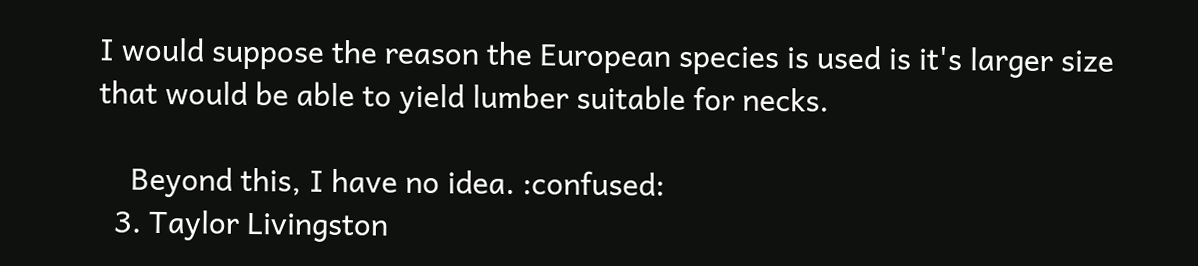I would suppose the reason the European species is used is it's larger size that would be able to yield lumber suitable for necks.

    Beyond this, I have no idea. :confused:
  3. Taylor Livingston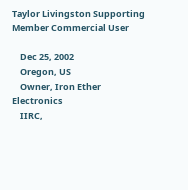Taylor Livingston Supporting Member Commercial User

    Dec 25, 2002
    Oregon, US
    Owner, Iron Ether Electronics
    IIRC,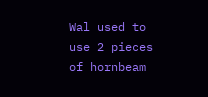Wal used to use 2 pieces of hornbeam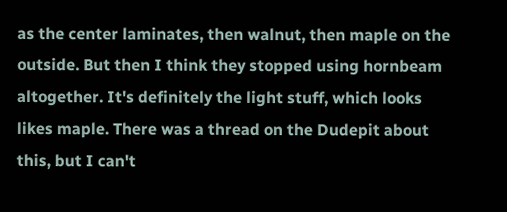as the center laminates, then walnut, then maple on the outside. But then I think they stopped using hornbeam altogether. It's definitely the light stuff, which looks likes maple. There was a thread on the Dudepit about this, but I can't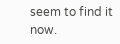seem to find it now.